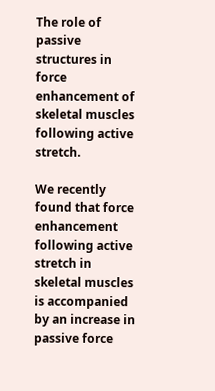The role of passive structures in force enhancement of skeletal muscles following active stretch.

We recently found that force enhancement following active stretch in skeletal muscles is accompanied by an increase in passive force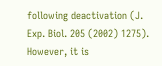following deactivation (J. Exp. Biol. 205 (2002) 1275). However, it is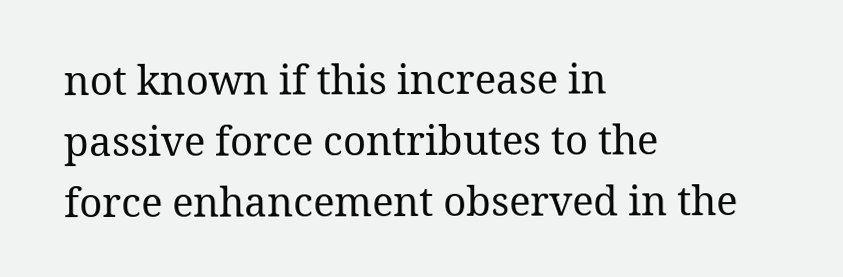not known if this increase in passive force contributes to the force enhancement observed in the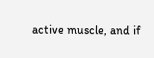active muscle, and if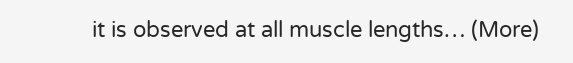it is observed at all muscle lengths… (More)